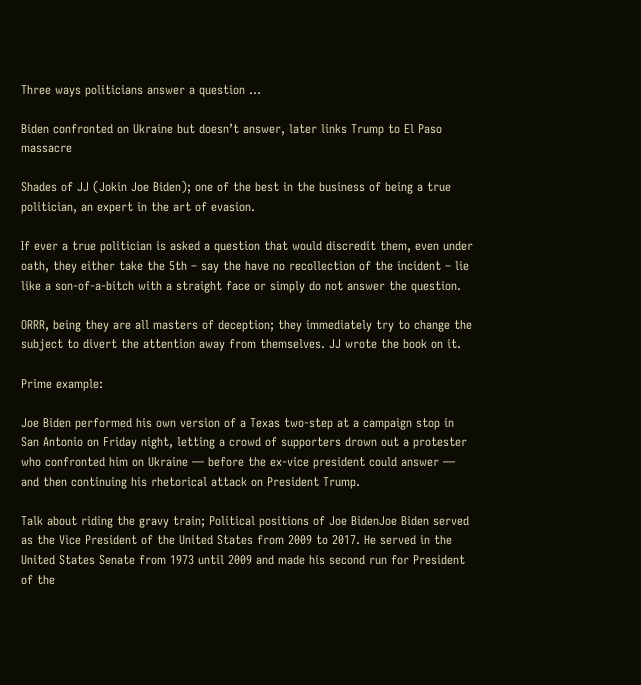Three ways politicians answer a question …

Biden confronted on Ukraine but doesn’t answer, later links Trump to El Paso massacre

Shades of JJ (Jokin Joe Biden); one of the best in the business of being a true politician, an expert in the art of evasion.

If ever a true politician is asked a question that would discredit them, even under oath, they either take the 5th – say the have no recollection of the incident – lie like a son-of-a-bitch with a straight face or simply do not answer the question.

ORRR, being they are all masters of deception; they immediately try to change the subject to divert the attention away from themselves. JJ wrote the book on it.

Prime example:

Joe Biden performed his own version of a Texas two-step at a campaign stop in San Antonio on Friday night, letting a crowd of supporters drown out a protester who confronted him on Ukraine — before the ex-vice president could answer — and then continuing his rhetorical attack on President Trump.

Talk about riding the gravy train; Political positions of Joe BidenJoe Biden served as the Vice President of the United States from 2009 to 2017. He served in the United States Senate from 1973 until 2009 and made his second run for President of the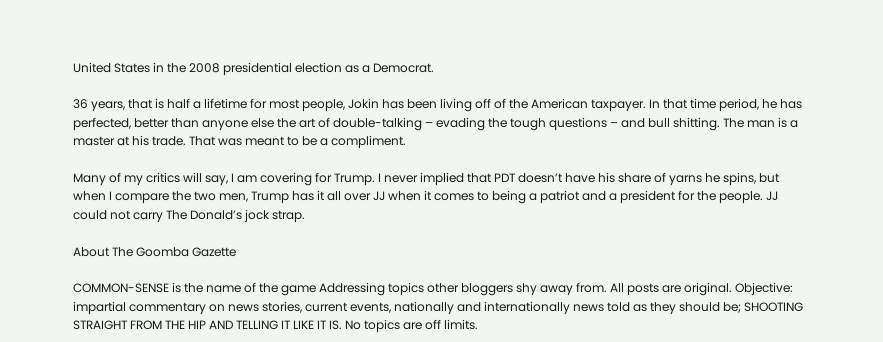United States in the 2008 presidential election as a Democrat.

36 years, that is half a lifetime for most people, Jokin has been living off of the American taxpayer. In that time period, he has perfected, better than anyone else the art of double-talking – evading the tough questions – and bull shitting. The man is a master at his trade. That was meant to be a compliment.

Many of my critics will say, I am covering for Trump. I never implied that PDT doesn’t have his share of yarns he spins, but when I compare the two men, Trump has it all over JJ when it comes to being a patriot and a president for the people. JJ could not carry The Donald’s jock strap.

About The Goomba Gazette

COMMON-SENSE is the name of the game Addressing topics other bloggers shy away from. All posts are original. Objective: impartial commentary on news stories, current events, nationally and internationally news told as they should be; SHOOTING STRAIGHT FROM THE HIP AND TELLING IT LIKE IT IS. No topics are off limits.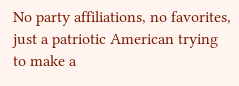No party affiliations, no favorites, just a patriotic American trying to make a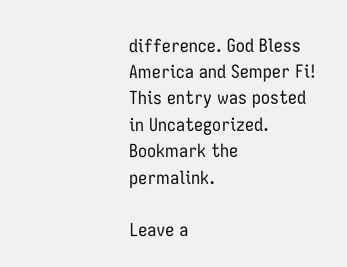difference. God Bless America and Semper Fi!
This entry was posted in Uncategorized. Bookmark the permalink.

Leave a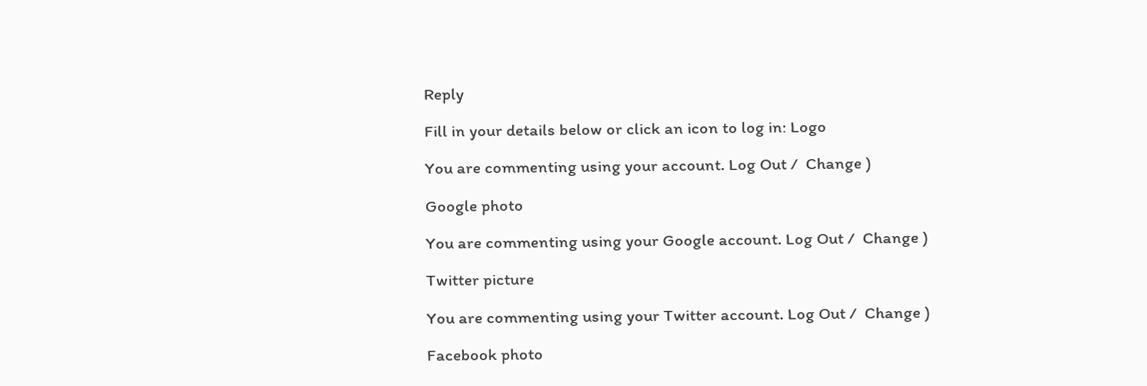Reply

Fill in your details below or click an icon to log in: Logo

You are commenting using your account. Log Out /  Change )

Google photo

You are commenting using your Google account. Log Out /  Change )

Twitter picture

You are commenting using your Twitter account. Log Out /  Change )

Facebook photo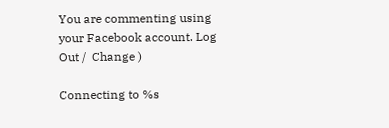You are commenting using your Facebook account. Log Out /  Change )

Connecting to %s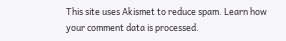This site uses Akismet to reduce spam. Learn how your comment data is processed.